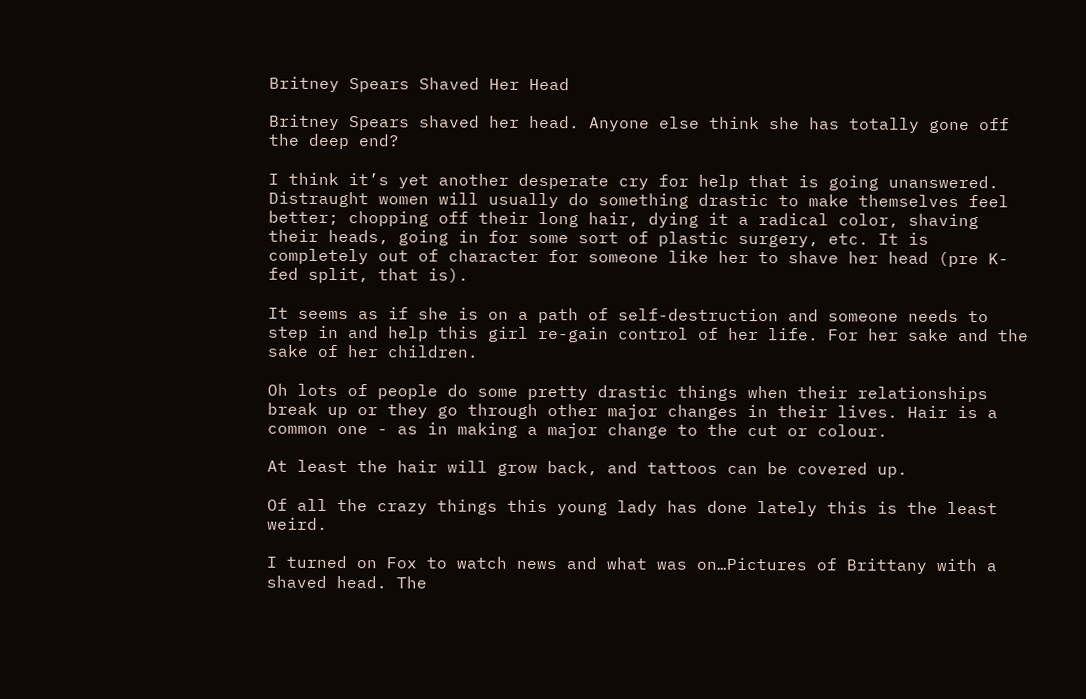Britney Spears Shaved Her Head

Britney Spears shaved her head. Anyone else think she has totally gone off the deep end?

I think it’s yet another desperate cry for help that is going unanswered. Distraught women will usually do something drastic to make themselves feel better; chopping off their long hair, dying it a radical color, shaving their heads, going in for some sort of plastic surgery, etc. It is completely out of character for someone like her to shave her head (pre K-fed split, that is).

It seems as if she is on a path of self-destruction and someone needs to step in and help this girl re-gain control of her life. For her sake and the sake of her children.

Oh lots of people do some pretty drastic things when their relationships break up or they go through other major changes in their lives. Hair is a common one - as in making a major change to the cut or colour.

At least the hair will grow back, and tattoos can be covered up.

Of all the crazy things this young lady has done lately this is the least weird.

I turned on Fox to watch news and what was on…Pictures of Brittany with a shaved head. The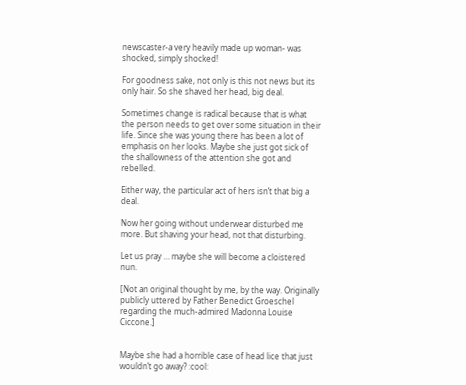newscaster-a very heavily made up woman- was shocked, simply shocked!

For goodness sake, not only is this not news but its only hair. So she shaved her head, big deal.

Sometimes change is radical because that is what the person needs to get over some situation in their life. Since she was young there has been a lot of emphasis on her looks. Maybe she just got sick of the shallowness of the attention she got and rebelled.

Either way, the particular act of hers isn’t that big a deal.

Now her going without underwear disturbed me more. But shaving your head, not that disturbing.

Let us pray … maybe she will become a cloistered nun.

[Not an original thought by me, by the way. Originally publicly uttered by Father Benedict Groeschel regarding the much-admired Madonna Louise Ciccone.]


Maybe she had a horrible case of head lice that just wouldn’t go away? :cool: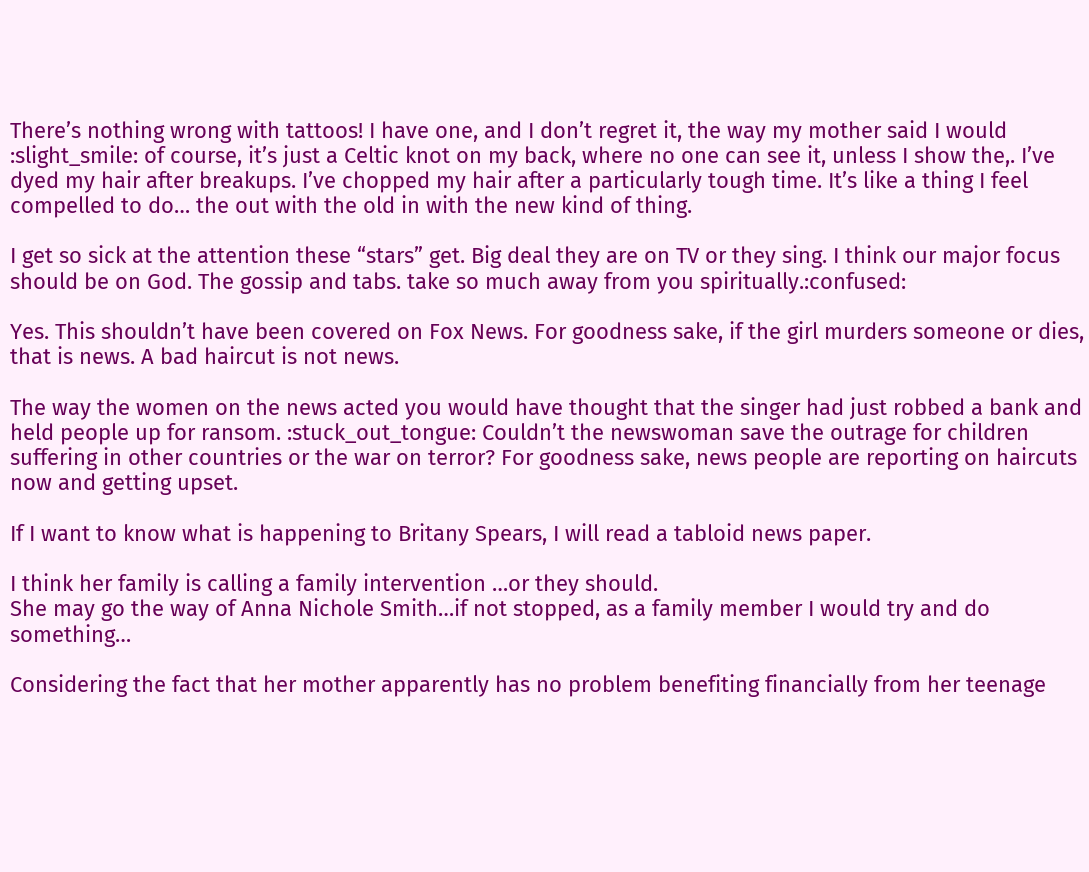There’s nothing wrong with tattoos! I have one, and I don’t regret it, the way my mother said I would :slight_smile: of course, it’s just a Celtic knot on my back, where no one can see it, unless I show the,. I’ve dyed my hair after breakups. I’ve chopped my hair after a particularly tough time. It’s like a thing I feel compelled to do… the out with the old in with the new kind of thing.

I get so sick at the attention these “stars” get. Big deal they are on TV or they sing. I think our major focus should be on God. The gossip and tabs. take so much away from you spiritually.:confused:

Yes. This shouldn’t have been covered on Fox News. For goodness sake, if the girl murders someone or dies, that is news. A bad haircut is not news.

The way the women on the news acted you would have thought that the singer had just robbed a bank and held people up for ransom. :stuck_out_tongue: Couldn’t the newswoman save the outrage for children suffering in other countries or the war on terror? For goodness sake, news people are reporting on haircuts now and getting upset.

If I want to know what is happening to Britany Spears, I will read a tabloid news paper.

I think her family is calling a family intervention …or they should.
She may go the way of Anna Nichole Smith…if not stopped, as a family member I would try and do something…

Considering the fact that her mother apparently has no problem benefiting financially from her teenage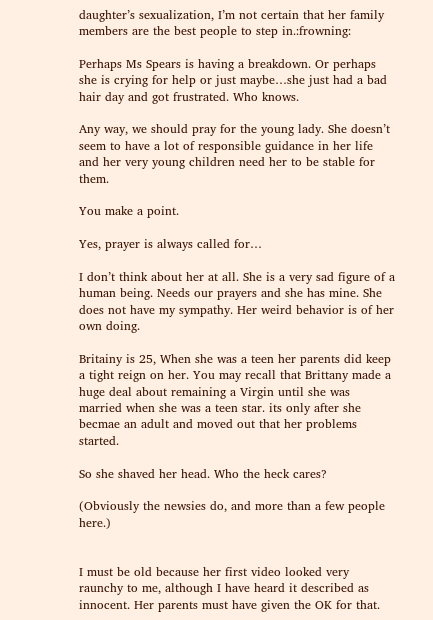daughter’s sexualization, I’m not certain that her family members are the best people to step in.:frowning:

Perhaps Ms Spears is having a breakdown. Or perhaps she is crying for help or just maybe…she just had a bad hair day and got frustrated. Who knows.

Any way, we should pray for the young lady. She doesn’t seem to have a lot of responsible guidance in her life and her very young children need her to be stable for them.

You make a point.

Yes, prayer is always called for…

I don’t think about her at all. She is a very sad figure of a human being. Needs our prayers and she has mine. She does not have my sympathy. Her weird behavior is of her own doing.

Britainy is 25, When she was a teen her parents did keep a tight reign on her. You may recall that Brittany made a huge deal about remaining a Virgin until she was married when she was a teen star. its only after she becmae an adult and moved out that her problems started.

So she shaved her head. Who the heck cares?

(Obviously the newsies do, and more than a few people here.)


I must be old because her first video looked very raunchy to me, although I have heard it described as innocent. Her parents must have given the OK for that.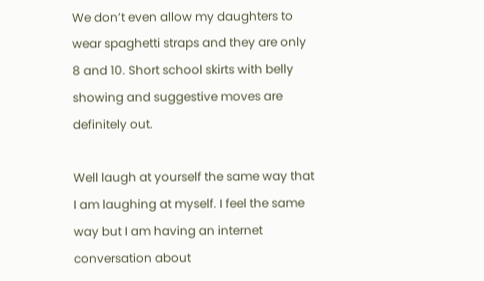We don’t even allow my daughters to wear spaghetti straps and they are only 8 and 10. Short school skirts with belly showing and suggestive moves are definitely out.

Well laugh at yourself the same way that I am laughing at myself. I feel the same way but I am having an internet conversation about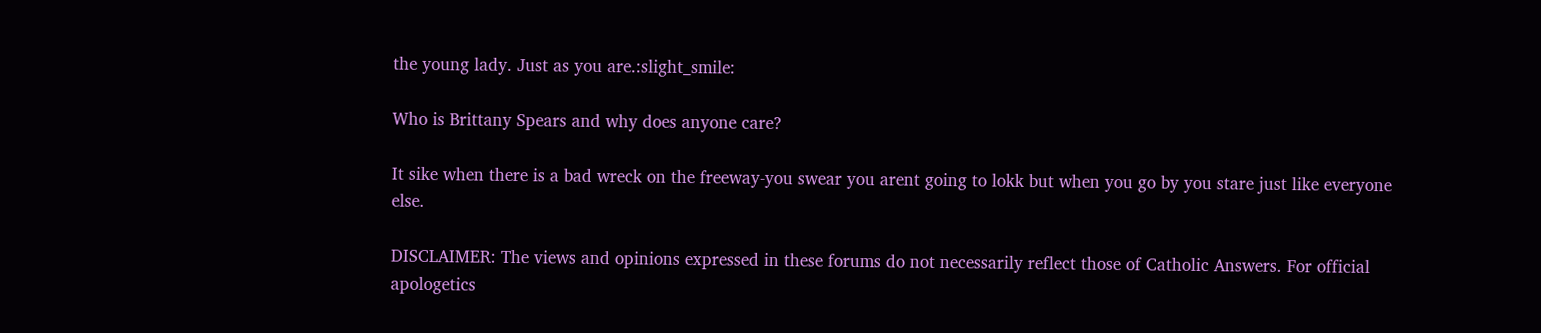the young lady. Just as you are.:slight_smile:

Who is Brittany Spears and why does anyone care?

It sike when there is a bad wreck on the freeway-you swear you arent going to lokk but when you go by you stare just like everyone else.

DISCLAIMER: The views and opinions expressed in these forums do not necessarily reflect those of Catholic Answers. For official apologetics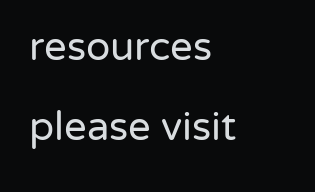resources please visit